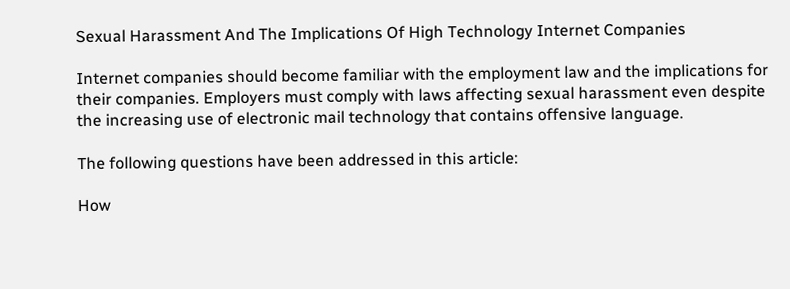Sexual Harassment And The Implications Of High Technology Internet Companies

Internet companies should become familiar with the employment law and the implications for their companies. Employers must comply with laws affecting sexual harassment even despite the increasing use of electronic mail technology that contains offensive language.

The following questions have been addressed in this article:

How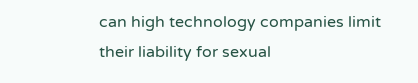can high technology companies limit their liability for sexual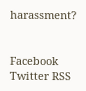harassment?


Facebook Twitter RSS